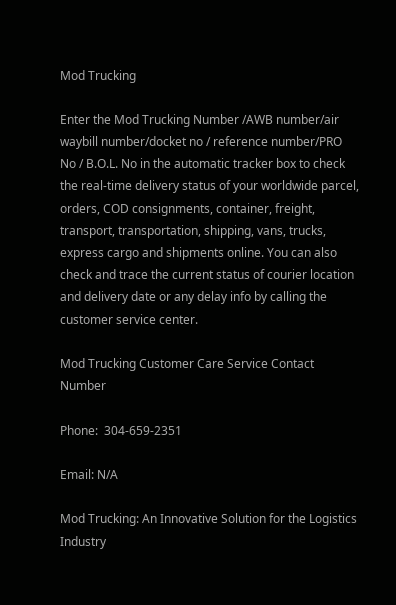Mod Trucking

Enter the Mod Trucking Number /AWB number/air waybill number/docket no / reference number/PRO No / B.O.L. No in the automatic tracker box to check the real-time delivery status of your worldwide parcel, orders, COD consignments, container, freight, transport, transportation, shipping, vans, trucks, express cargo and shipments online. You can also check and trace the current status of courier location and delivery date or any delay info by calling the customer service center.

Mod Trucking Customer Care Service Contact Number

Phone:  304-659-2351

Email: N/A

Mod Trucking: An Innovative Solution for the Logistics Industry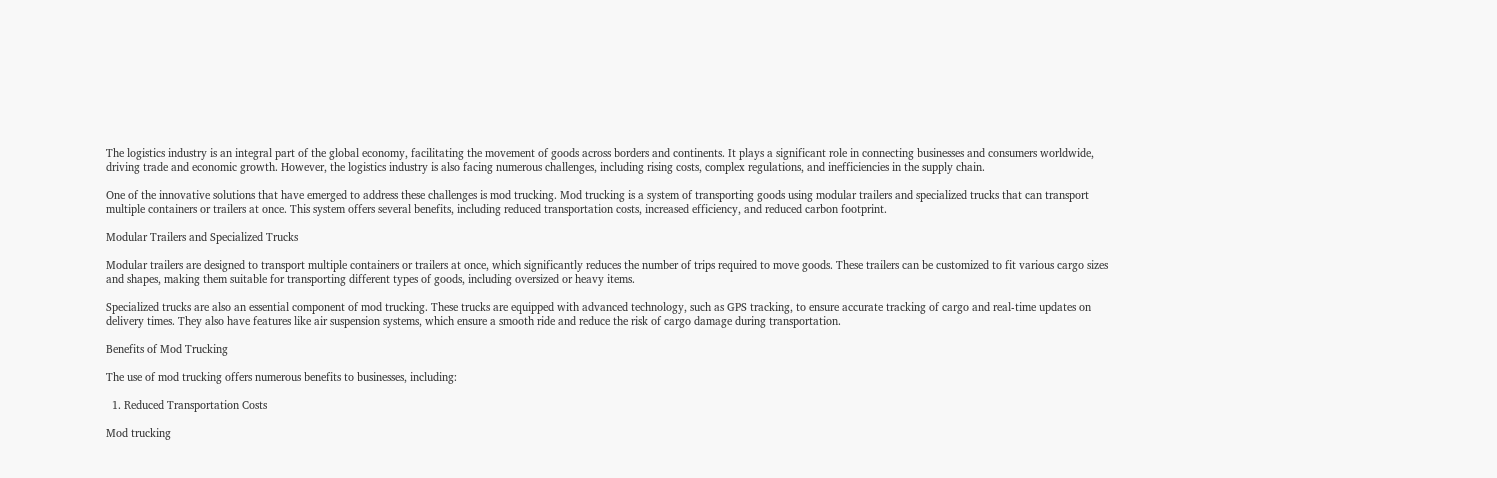The logistics industry is an integral part of the global economy, facilitating the movement of goods across borders and continents. It plays a significant role in connecting businesses and consumers worldwide, driving trade and economic growth. However, the logistics industry is also facing numerous challenges, including rising costs, complex regulations, and inefficiencies in the supply chain.

One of the innovative solutions that have emerged to address these challenges is mod trucking. Mod trucking is a system of transporting goods using modular trailers and specialized trucks that can transport multiple containers or trailers at once. This system offers several benefits, including reduced transportation costs, increased efficiency, and reduced carbon footprint.

Modular Trailers and Specialized Trucks

Modular trailers are designed to transport multiple containers or trailers at once, which significantly reduces the number of trips required to move goods. These trailers can be customized to fit various cargo sizes and shapes, making them suitable for transporting different types of goods, including oversized or heavy items.

Specialized trucks are also an essential component of mod trucking. These trucks are equipped with advanced technology, such as GPS tracking, to ensure accurate tracking of cargo and real-time updates on delivery times. They also have features like air suspension systems, which ensure a smooth ride and reduce the risk of cargo damage during transportation.

Benefits of Mod Trucking

The use of mod trucking offers numerous benefits to businesses, including:

  1. Reduced Transportation Costs

Mod trucking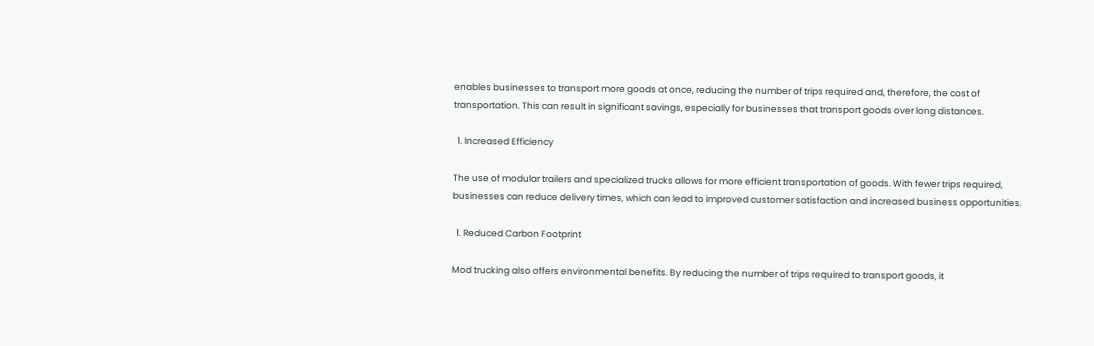enables businesses to transport more goods at once, reducing the number of trips required and, therefore, the cost of transportation. This can result in significant savings, especially for businesses that transport goods over long distances.

  1. Increased Efficiency

The use of modular trailers and specialized trucks allows for more efficient transportation of goods. With fewer trips required, businesses can reduce delivery times, which can lead to improved customer satisfaction and increased business opportunities.

  1. Reduced Carbon Footprint

Mod trucking also offers environmental benefits. By reducing the number of trips required to transport goods, it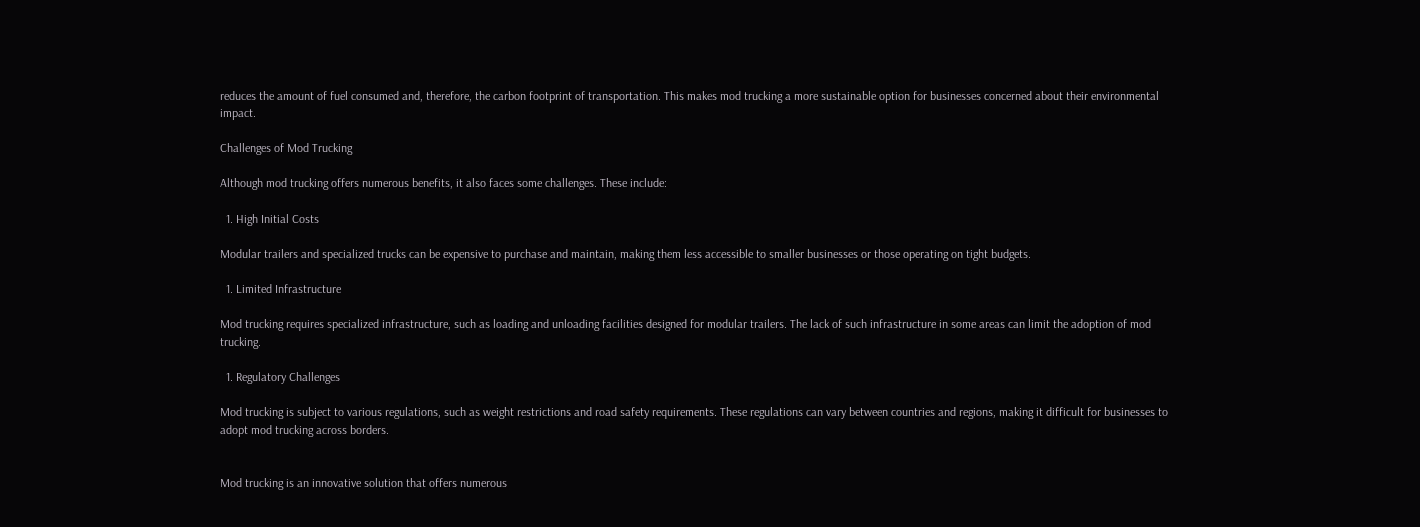reduces the amount of fuel consumed and, therefore, the carbon footprint of transportation. This makes mod trucking a more sustainable option for businesses concerned about their environmental impact.

Challenges of Mod Trucking

Although mod trucking offers numerous benefits, it also faces some challenges. These include:

  1. High Initial Costs

Modular trailers and specialized trucks can be expensive to purchase and maintain, making them less accessible to smaller businesses or those operating on tight budgets.

  1. Limited Infrastructure

Mod trucking requires specialized infrastructure, such as loading and unloading facilities designed for modular trailers. The lack of such infrastructure in some areas can limit the adoption of mod trucking.

  1. Regulatory Challenges

Mod trucking is subject to various regulations, such as weight restrictions and road safety requirements. These regulations can vary between countries and regions, making it difficult for businesses to adopt mod trucking across borders.


Mod trucking is an innovative solution that offers numerous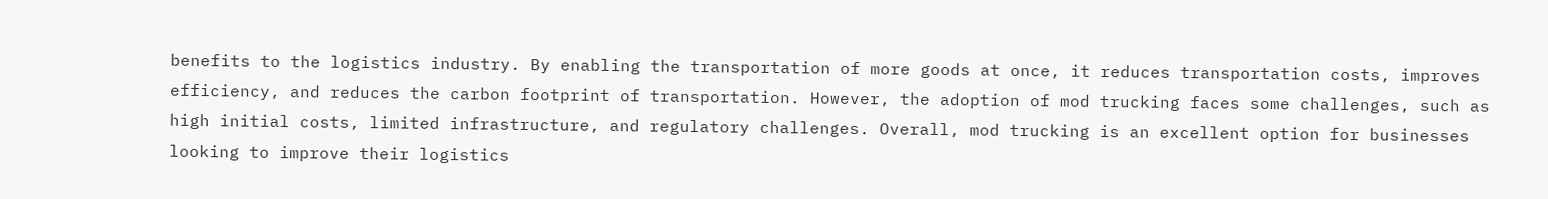benefits to the logistics industry. By enabling the transportation of more goods at once, it reduces transportation costs, improves efficiency, and reduces the carbon footprint of transportation. However, the adoption of mod trucking faces some challenges, such as high initial costs, limited infrastructure, and regulatory challenges. Overall, mod trucking is an excellent option for businesses looking to improve their logistics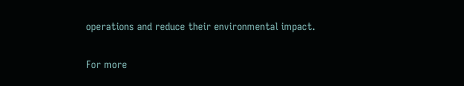operations and reduce their environmental impact.

For more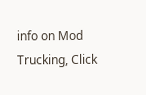info on Mod Trucking, Click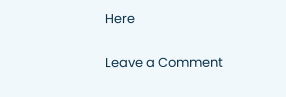Here

Leave a Comment